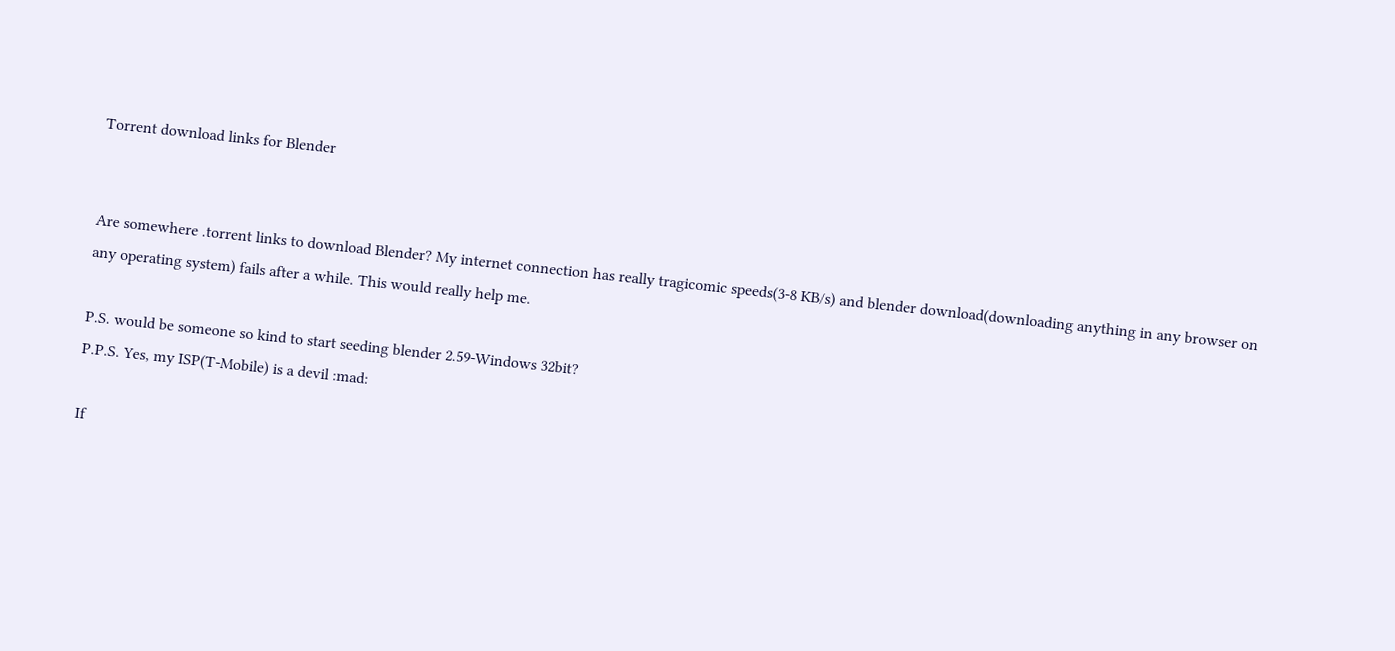Torrent download links for Blender


Are somewhere .torrent links to download Blender? My internet connection has really tragicomic speeds(3-8 KB/s) and blender download(downloading anything in any browser on any operating system) fails after a while. This would really help me.

P.S. would be someone so kind to start seeding blender 2.59-Windows 32bit?
P.P.S. Yes, my ISP(T-Mobile) is a devil :mad:

If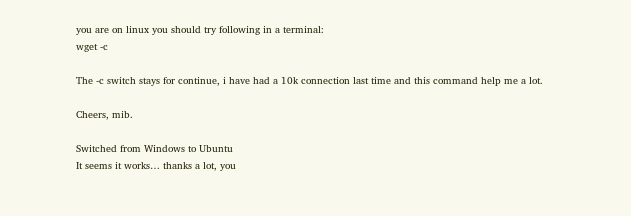you are on linux you should try following in a terminal:
wget -c

The -c switch stays for continue, i have had a 10k connection last time and this command help me a lot.

Cheers, mib.

Switched from Windows to Ubuntu
It seems it works… thanks a lot, you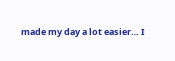made my day a lot easier… I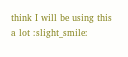think I will be using this a lot :slight_smile: